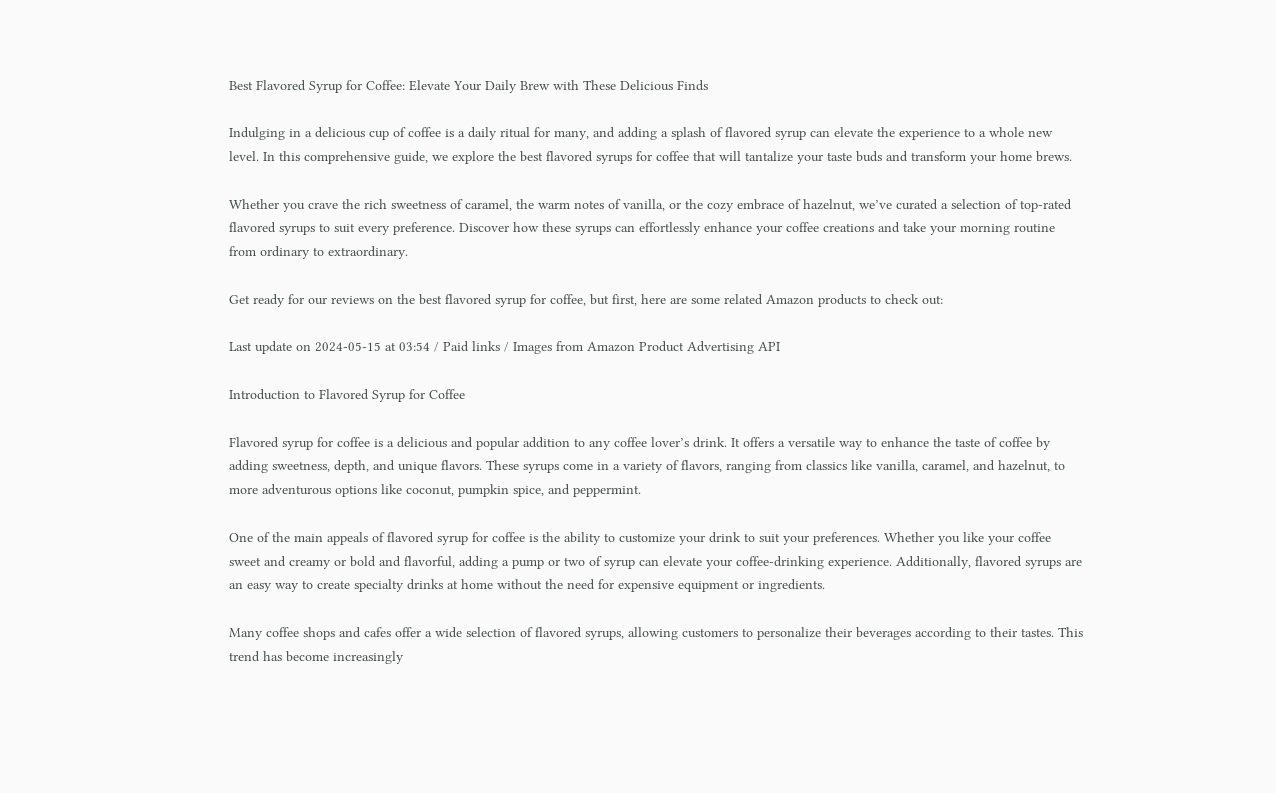Best Flavored Syrup for Coffee: Elevate Your Daily Brew with These Delicious Finds

Indulging in a delicious cup of coffee is a daily ritual for many, and adding a splash of flavored syrup can elevate the experience to a whole new level. In this comprehensive guide, we explore the best flavored syrups for coffee that will tantalize your taste buds and transform your home brews.

Whether you crave the rich sweetness of caramel, the warm notes of vanilla, or the cozy embrace of hazelnut, we’ve curated a selection of top-rated flavored syrups to suit every preference. Discover how these syrups can effortlessly enhance your coffee creations and take your morning routine from ordinary to extraordinary.

Get ready for our reviews on the best flavored syrup for coffee, but first, here are some related Amazon products to check out:

Last update on 2024-05-15 at 03:54 / Paid links / Images from Amazon Product Advertising API

Introduction to Flavored Syrup for Coffee

Flavored syrup for coffee is a delicious and popular addition to any coffee lover’s drink. It offers a versatile way to enhance the taste of coffee by adding sweetness, depth, and unique flavors. These syrups come in a variety of flavors, ranging from classics like vanilla, caramel, and hazelnut, to more adventurous options like coconut, pumpkin spice, and peppermint.

One of the main appeals of flavored syrup for coffee is the ability to customize your drink to suit your preferences. Whether you like your coffee sweet and creamy or bold and flavorful, adding a pump or two of syrup can elevate your coffee-drinking experience. Additionally, flavored syrups are an easy way to create specialty drinks at home without the need for expensive equipment or ingredients.

Many coffee shops and cafes offer a wide selection of flavored syrups, allowing customers to personalize their beverages according to their tastes. This trend has become increasingly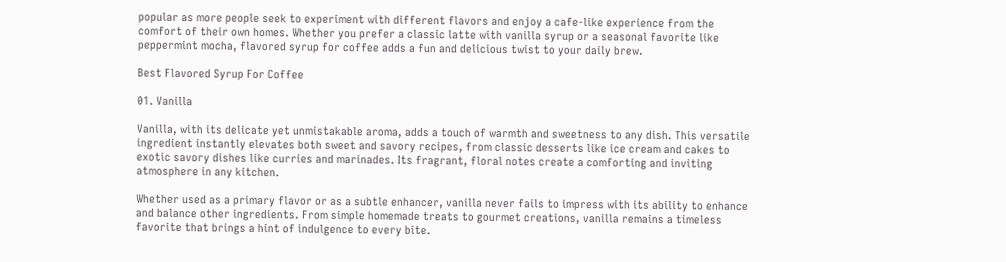popular as more people seek to experiment with different flavors and enjoy a cafe-like experience from the comfort of their own homes. Whether you prefer a classic latte with vanilla syrup or a seasonal favorite like peppermint mocha, flavored syrup for coffee adds a fun and delicious twist to your daily brew.

Best Flavored Syrup For Coffee

01. Vanilla

Vanilla, with its delicate yet unmistakable aroma, adds a touch of warmth and sweetness to any dish. This versatile ingredient instantly elevates both sweet and savory recipes, from classic desserts like ice cream and cakes to exotic savory dishes like curries and marinades. Its fragrant, floral notes create a comforting and inviting atmosphere in any kitchen.

Whether used as a primary flavor or as a subtle enhancer, vanilla never fails to impress with its ability to enhance and balance other ingredients. From simple homemade treats to gourmet creations, vanilla remains a timeless favorite that brings a hint of indulgence to every bite.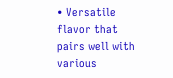• Versatile flavor that pairs well with various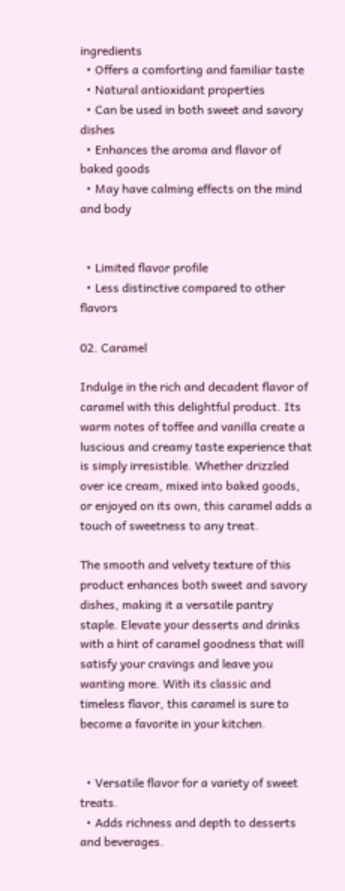ingredients
  • Offers a comforting and familiar taste
  • Natural antioxidant properties
  • Can be used in both sweet and savory dishes
  • Enhances the aroma and flavor of baked goods
  • May have calming effects on the mind and body


  • Limited flavor profile
  • Less distinctive compared to other flavors

02. Caramel

Indulge in the rich and decadent flavor of caramel with this delightful product. Its warm notes of toffee and vanilla create a luscious and creamy taste experience that is simply irresistible. Whether drizzled over ice cream, mixed into baked goods, or enjoyed on its own, this caramel adds a touch of sweetness to any treat.

The smooth and velvety texture of this product enhances both sweet and savory dishes, making it a versatile pantry staple. Elevate your desserts and drinks with a hint of caramel goodness that will satisfy your cravings and leave you wanting more. With its classic and timeless flavor, this caramel is sure to become a favorite in your kitchen.


  • Versatile flavor for a variety of sweet treats.
  • Adds richness and depth to desserts and beverages.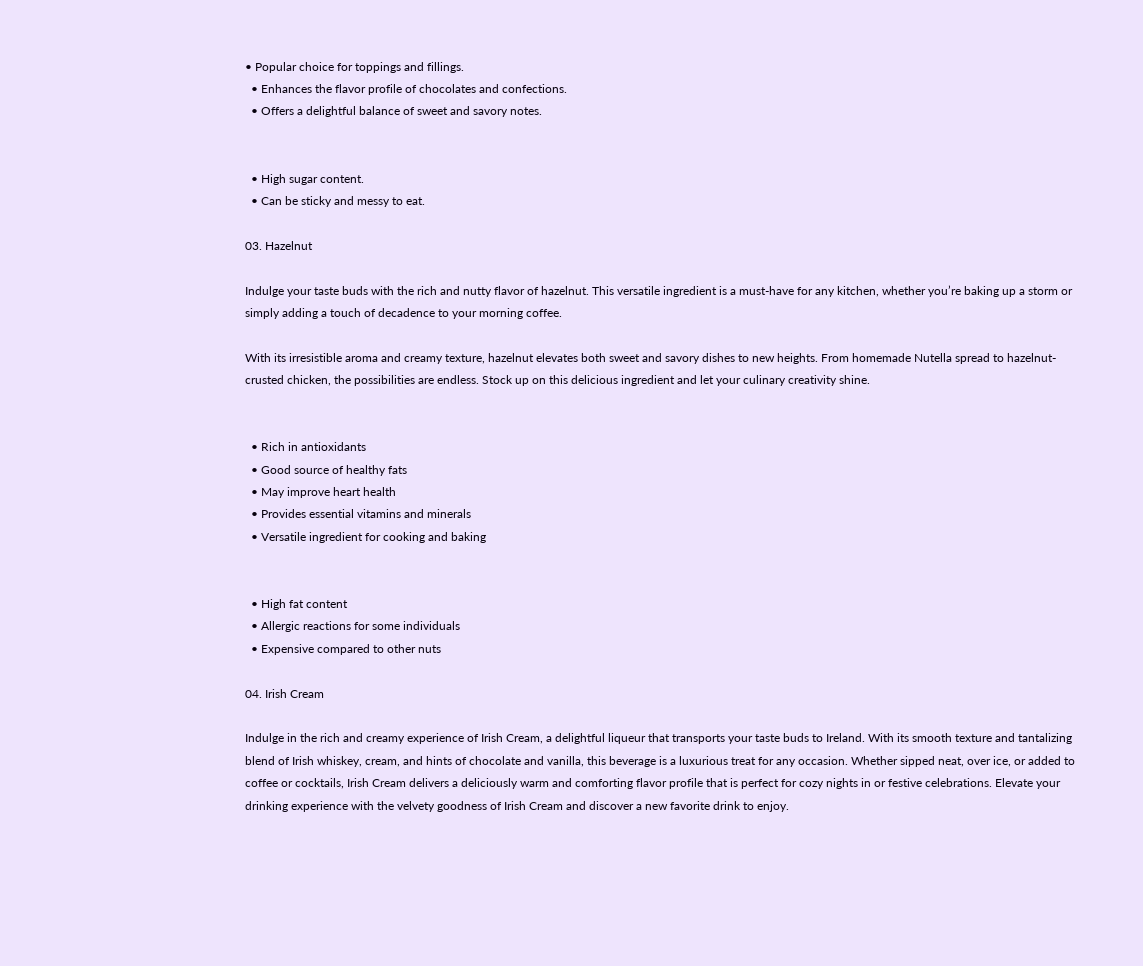• Popular choice for toppings and fillings.
  • Enhances the flavor profile of chocolates and confections.
  • Offers a delightful balance of sweet and savory notes.


  • High sugar content.
  • Can be sticky and messy to eat.

03. Hazelnut

Indulge your taste buds with the rich and nutty flavor of hazelnut. This versatile ingredient is a must-have for any kitchen, whether you’re baking up a storm or simply adding a touch of decadence to your morning coffee.

With its irresistible aroma and creamy texture, hazelnut elevates both sweet and savory dishes to new heights. From homemade Nutella spread to hazelnut-crusted chicken, the possibilities are endless. Stock up on this delicious ingredient and let your culinary creativity shine.


  • Rich in antioxidants
  • Good source of healthy fats
  • May improve heart health
  • Provides essential vitamins and minerals
  • Versatile ingredient for cooking and baking


  • High fat content
  • Allergic reactions for some individuals
  • Expensive compared to other nuts

04. Irish Cream

Indulge in the rich and creamy experience of Irish Cream, a delightful liqueur that transports your taste buds to Ireland. With its smooth texture and tantalizing blend of Irish whiskey, cream, and hints of chocolate and vanilla, this beverage is a luxurious treat for any occasion. Whether sipped neat, over ice, or added to coffee or cocktails, Irish Cream delivers a deliciously warm and comforting flavor profile that is perfect for cozy nights in or festive celebrations. Elevate your drinking experience with the velvety goodness of Irish Cream and discover a new favorite drink to enjoy.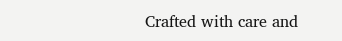Crafted with care and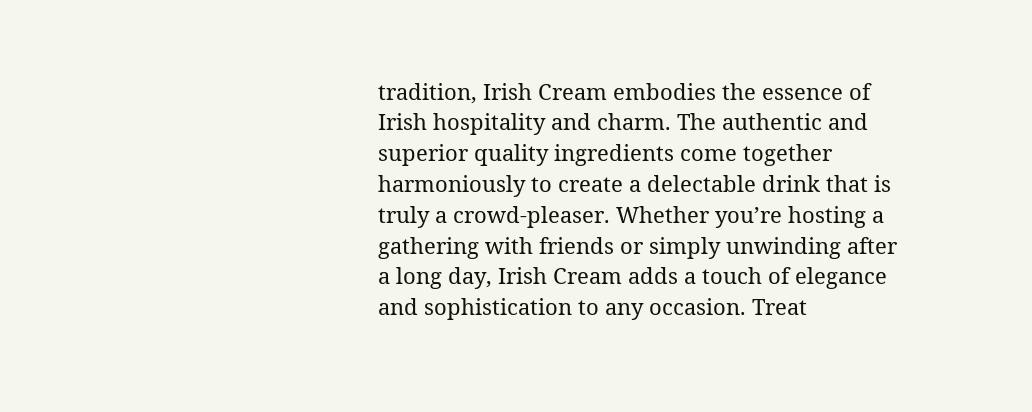tradition, Irish Cream embodies the essence of Irish hospitality and charm. The authentic and superior quality ingredients come together harmoniously to create a delectable drink that is truly a crowd-pleaser. Whether you’re hosting a gathering with friends or simply unwinding after a long day, Irish Cream adds a touch of elegance and sophistication to any occasion. Treat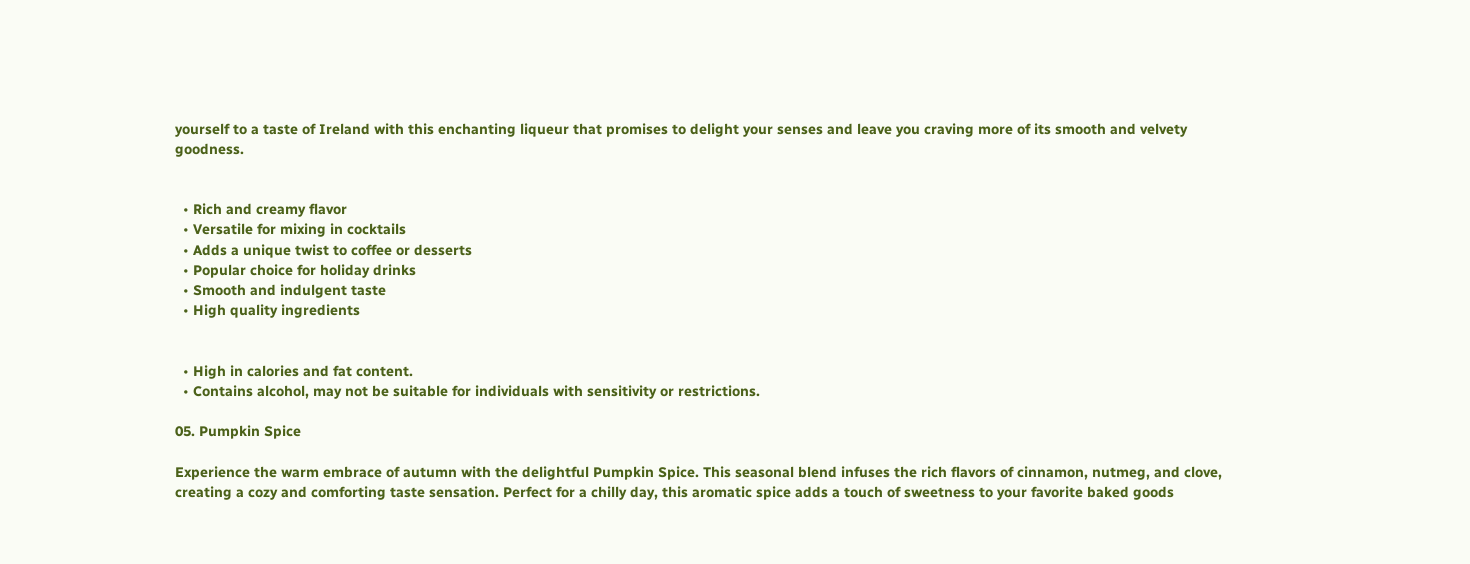yourself to a taste of Ireland with this enchanting liqueur that promises to delight your senses and leave you craving more of its smooth and velvety goodness.


  • Rich and creamy flavor
  • Versatile for mixing in cocktails
  • Adds a unique twist to coffee or desserts
  • Popular choice for holiday drinks
  • Smooth and indulgent taste
  • High quality ingredients


  • High in calories and fat content.
  • Contains alcohol, may not be suitable for individuals with sensitivity or restrictions.

05. Pumpkin Spice

Experience the warm embrace of autumn with the delightful Pumpkin Spice. This seasonal blend infuses the rich flavors of cinnamon, nutmeg, and clove, creating a cozy and comforting taste sensation. Perfect for a chilly day, this aromatic spice adds a touch of sweetness to your favorite baked goods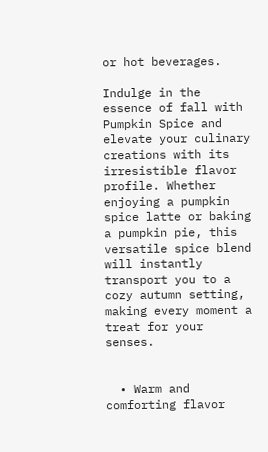or hot beverages.

Indulge in the essence of fall with Pumpkin Spice and elevate your culinary creations with its irresistible flavor profile. Whether enjoying a pumpkin spice latte or baking a pumpkin pie, this versatile spice blend will instantly transport you to a cozy autumn setting, making every moment a treat for your senses.


  • Warm and comforting flavor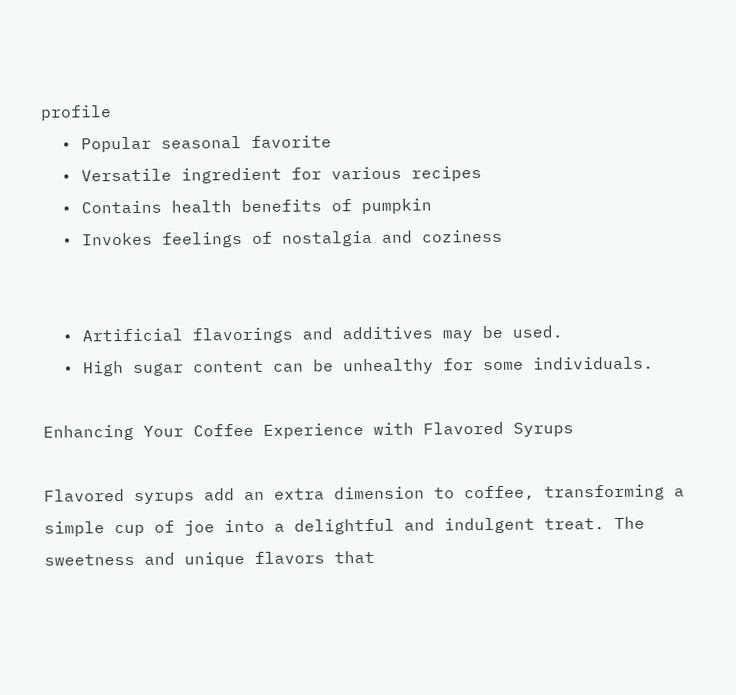profile
  • Popular seasonal favorite
  • Versatile ingredient for various recipes
  • Contains health benefits of pumpkin
  • Invokes feelings of nostalgia and coziness


  • Artificial flavorings and additives may be used.
  • High sugar content can be unhealthy for some individuals.

Enhancing Your Coffee Experience with Flavored Syrups

Flavored syrups add an extra dimension to coffee, transforming a simple cup of joe into a delightful and indulgent treat. The sweetness and unique flavors that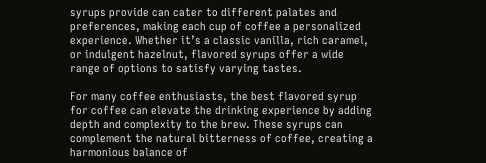syrups provide can cater to different palates and preferences, making each cup of coffee a personalized experience. Whether it’s a classic vanilla, rich caramel, or indulgent hazelnut, flavored syrups offer a wide range of options to satisfy varying tastes.

For many coffee enthusiasts, the best flavored syrup for coffee can elevate the drinking experience by adding depth and complexity to the brew. These syrups can complement the natural bitterness of coffee, creating a harmonious balance of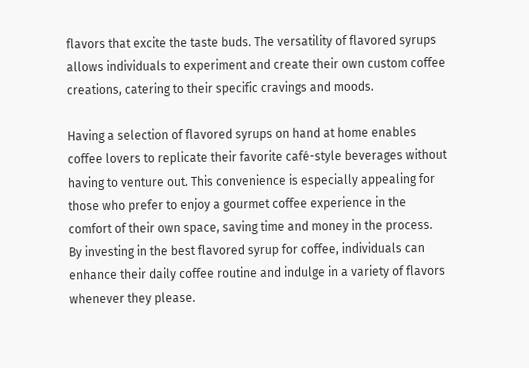flavors that excite the taste buds. The versatility of flavored syrups allows individuals to experiment and create their own custom coffee creations, catering to their specific cravings and moods.

Having a selection of flavored syrups on hand at home enables coffee lovers to replicate their favorite café-style beverages without having to venture out. This convenience is especially appealing for those who prefer to enjoy a gourmet coffee experience in the comfort of their own space, saving time and money in the process. By investing in the best flavored syrup for coffee, individuals can enhance their daily coffee routine and indulge in a variety of flavors whenever they please.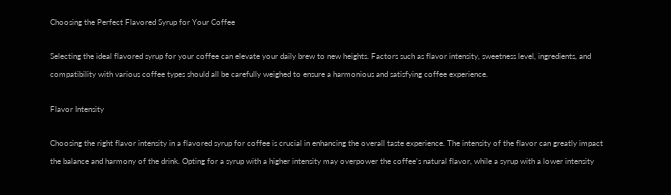Choosing the Perfect Flavored Syrup for Your Coffee

Selecting the ideal flavored syrup for your coffee can elevate your daily brew to new heights. Factors such as flavor intensity, sweetness level, ingredients, and compatibility with various coffee types should all be carefully weighed to ensure a harmonious and satisfying coffee experience.

Flavor Intensity

Choosing the right flavor intensity in a flavored syrup for coffee is crucial in enhancing the overall taste experience. The intensity of the flavor can greatly impact the balance and harmony of the drink. Opting for a syrup with a higher intensity may overpower the coffee’s natural flavor, while a syrup with a lower intensity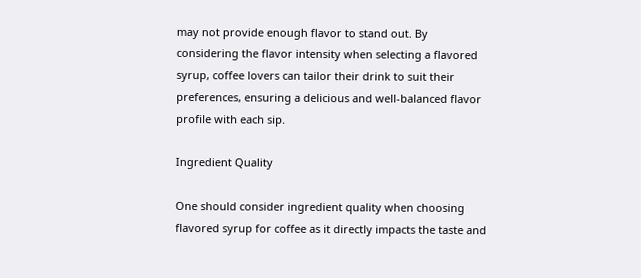may not provide enough flavor to stand out. By considering the flavor intensity when selecting a flavored syrup, coffee lovers can tailor their drink to suit their preferences, ensuring a delicious and well-balanced flavor profile with each sip.

Ingredient Quality

One should consider ingredient quality when choosing flavored syrup for coffee as it directly impacts the taste and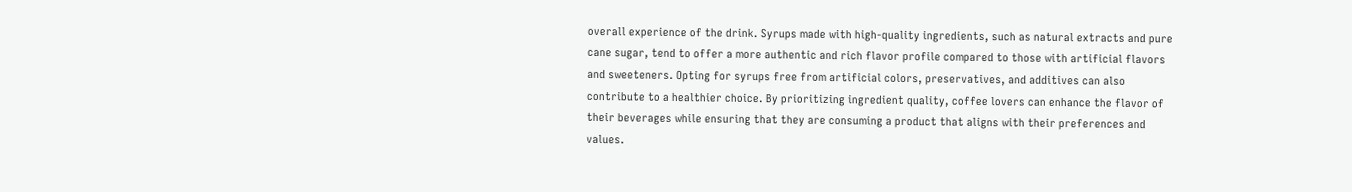overall experience of the drink. Syrups made with high-quality ingredients, such as natural extracts and pure cane sugar, tend to offer a more authentic and rich flavor profile compared to those with artificial flavors and sweeteners. Opting for syrups free from artificial colors, preservatives, and additives can also contribute to a healthier choice. By prioritizing ingredient quality, coffee lovers can enhance the flavor of their beverages while ensuring that they are consuming a product that aligns with their preferences and values.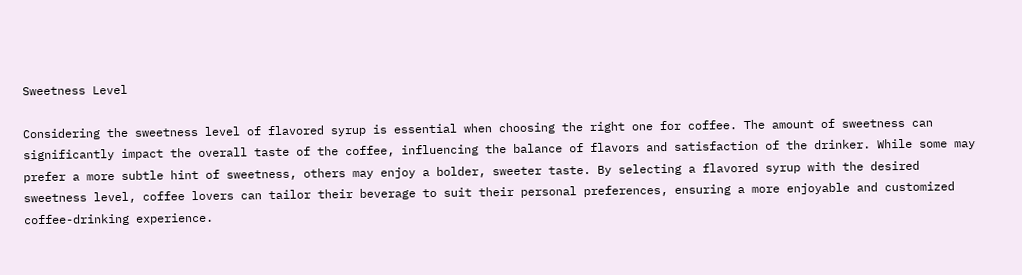Sweetness Level

Considering the sweetness level of flavored syrup is essential when choosing the right one for coffee. The amount of sweetness can significantly impact the overall taste of the coffee, influencing the balance of flavors and satisfaction of the drinker. While some may prefer a more subtle hint of sweetness, others may enjoy a bolder, sweeter taste. By selecting a flavored syrup with the desired sweetness level, coffee lovers can tailor their beverage to suit their personal preferences, ensuring a more enjoyable and customized coffee-drinking experience.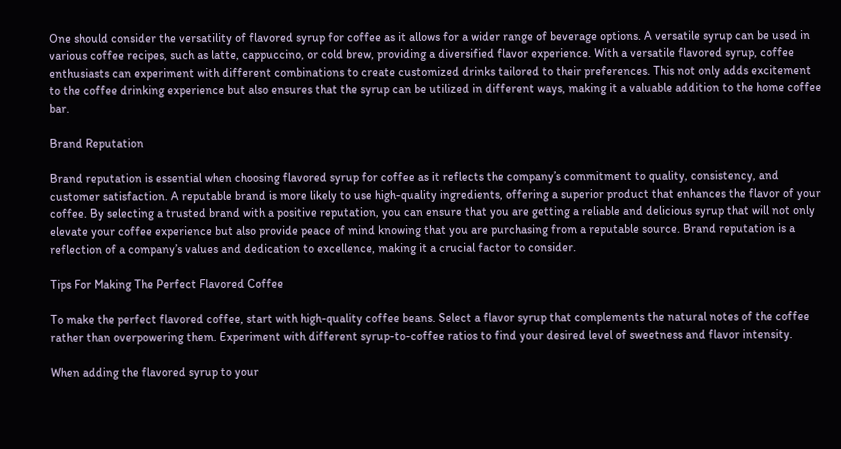One should consider the versatility of flavored syrup for coffee as it allows for a wider range of beverage options. A versatile syrup can be used in various coffee recipes, such as latte, cappuccino, or cold brew, providing a diversified flavor experience. With a versatile flavored syrup, coffee enthusiasts can experiment with different combinations to create customized drinks tailored to their preferences. This not only adds excitement to the coffee drinking experience but also ensures that the syrup can be utilized in different ways, making it a valuable addition to the home coffee bar.

Brand Reputation

Brand reputation is essential when choosing flavored syrup for coffee as it reflects the company’s commitment to quality, consistency, and customer satisfaction. A reputable brand is more likely to use high-quality ingredients, offering a superior product that enhances the flavor of your coffee. By selecting a trusted brand with a positive reputation, you can ensure that you are getting a reliable and delicious syrup that will not only elevate your coffee experience but also provide peace of mind knowing that you are purchasing from a reputable source. Brand reputation is a reflection of a company’s values and dedication to excellence, making it a crucial factor to consider.

Tips For Making The Perfect Flavored Coffee

To make the perfect flavored coffee, start with high-quality coffee beans. Select a flavor syrup that complements the natural notes of the coffee rather than overpowering them. Experiment with different syrup-to-coffee ratios to find your desired level of sweetness and flavor intensity.

When adding the flavored syrup to your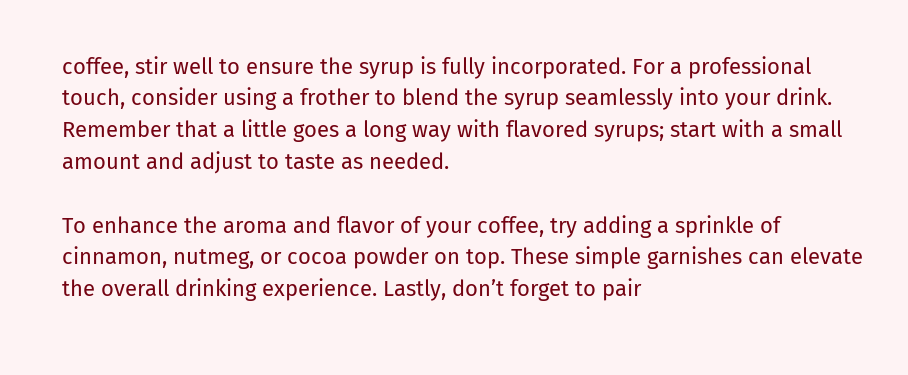coffee, stir well to ensure the syrup is fully incorporated. For a professional touch, consider using a frother to blend the syrup seamlessly into your drink. Remember that a little goes a long way with flavored syrups; start with a small amount and adjust to taste as needed.

To enhance the aroma and flavor of your coffee, try adding a sprinkle of cinnamon, nutmeg, or cocoa powder on top. These simple garnishes can elevate the overall drinking experience. Lastly, don’t forget to pair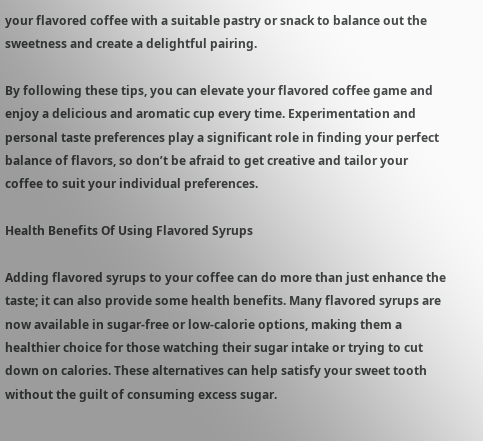your flavored coffee with a suitable pastry or snack to balance out the sweetness and create a delightful pairing.

By following these tips, you can elevate your flavored coffee game and enjoy a delicious and aromatic cup every time. Experimentation and personal taste preferences play a significant role in finding your perfect balance of flavors, so don’t be afraid to get creative and tailor your coffee to suit your individual preferences.

Health Benefits Of Using Flavored Syrups

Adding flavored syrups to your coffee can do more than just enhance the taste; it can also provide some health benefits. Many flavored syrups are now available in sugar-free or low-calorie options, making them a healthier choice for those watching their sugar intake or trying to cut down on calories. These alternatives can help satisfy your sweet tooth without the guilt of consuming excess sugar.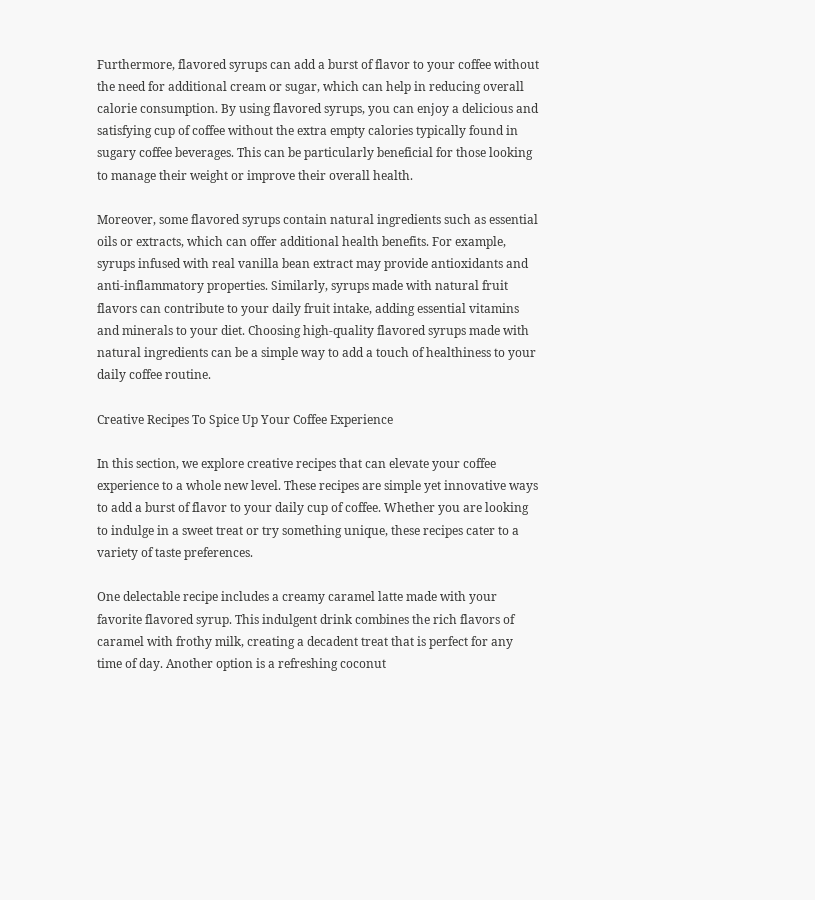Furthermore, flavored syrups can add a burst of flavor to your coffee without the need for additional cream or sugar, which can help in reducing overall calorie consumption. By using flavored syrups, you can enjoy a delicious and satisfying cup of coffee without the extra empty calories typically found in sugary coffee beverages. This can be particularly beneficial for those looking to manage their weight or improve their overall health.

Moreover, some flavored syrups contain natural ingredients such as essential oils or extracts, which can offer additional health benefits. For example, syrups infused with real vanilla bean extract may provide antioxidants and anti-inflammatory properties. Similarly, syrups made with natural fruit flavors can contribute to your daily fruit intake, adding essential vitamins and minerals to your diet. Choosing high-quality flavored syrups made with natural ingredients can be a simple way to add a touch of healthiness to your daily coffee routine.

Creative Recipes To Spice Up Your Coffee Experience

In this section, we explore creative recipes that can elevate your coffee experience to a whole new level. These recipes are simple yet innovative ways to add a burst of flavor to your daily cup of coffee. Whether you are looking to indulge in a sweet treat or try something unique, these recipes cater to a variety of taste preferences.

One delectable recipe includes a creamy caramel latte made with your favorite flavored syrup. This indulgent drink combines the rich flavors of caramel with frothy milk, creating a decadent treat that is perfect for any time of day. Another option is a refreshing coconut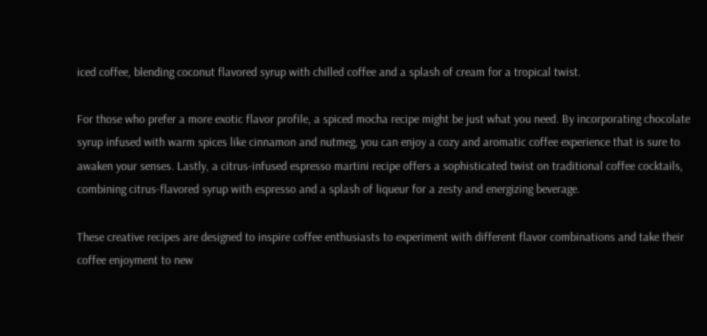iced coffee, blending coconut flavored syrup with chilled coffee and a splash of cream for a tropical twist.

For those who prefer a more exotic flavor profile, a spiced mocha recipe might be just what you need. By incorporating chocolate syrup infused with warm spices like cinnamon and nutmeg, you can enjoy a cozy and aromatic coffee experience that is sure to awaken your senses. Lastly, a citrus-infused espresso martini recipe offers a sophisticated twist on traditional coffee cocktails, combining citrus-flavored syrup with espresso and a splash of liqueur for a zesty and energizing beverage.

These creative recipes are designed to inspire coffee enthusiasts to experiment with different flavor combinations and take their coffee enjoyment to new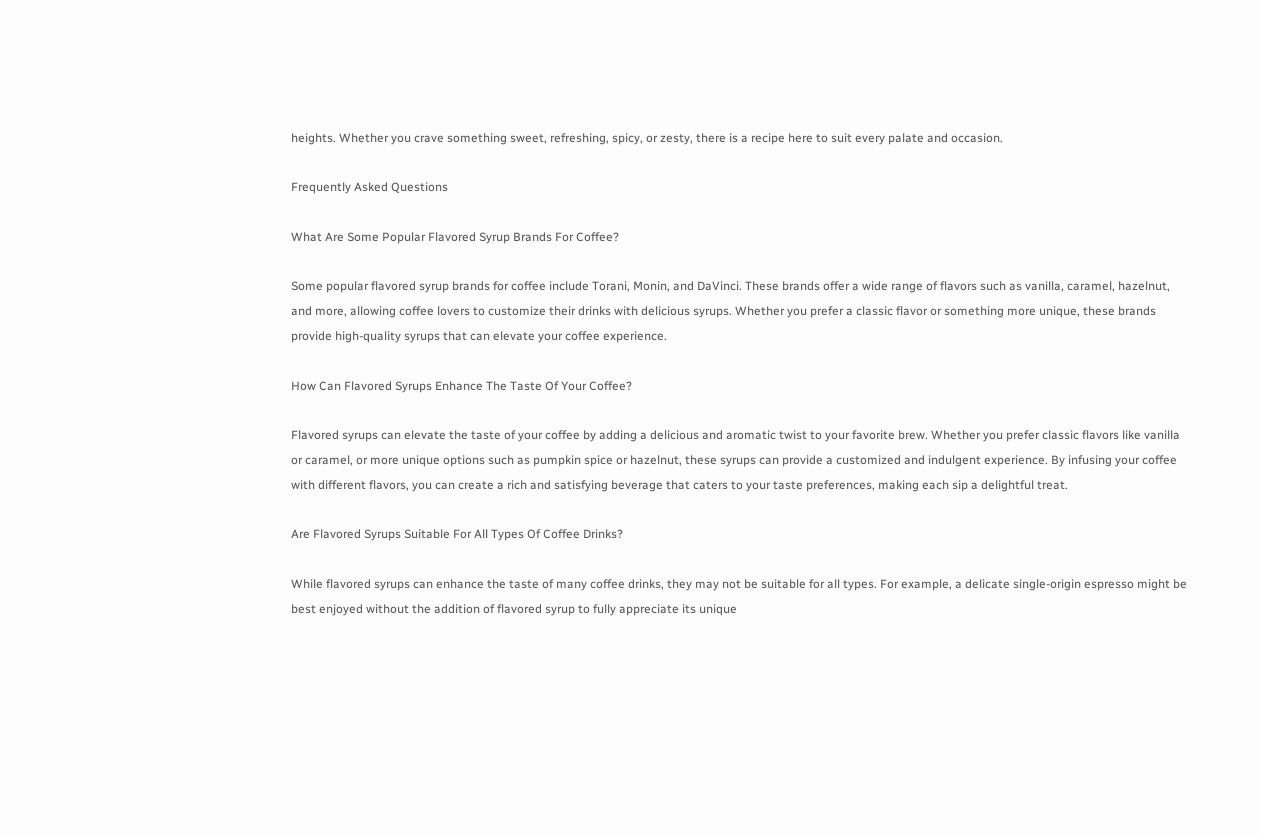heights. Whether you crave something sweet, refreshing, spicy, or zesty, there is a recipe here to suit every palate and occasion.

Frequently Asked Questions

What Are Some Popular Flavored Syrup Brands For Coffee?

Some popular flavored syrup brands for coffee include Torani, Monin, and DaVinci. These brands offer a wide range of flavors such as vanilla, caramel, hazelnut, and more, allowing coffee lovers to customize their drinks with delicious syrups. Whether you prefer a classic flavor or something more unique, these brands provide high-quality syrups that can elevate your coffee experience.

How Can Flavored Syrups Enhance The Taste Of Your Coffee?

Flavored syrups can elevate the taste of your coffee by adding a delicious and aromatic twist to your favorite brew. Whether you prefer classic flavors like vanilla or caramel, or more unique options such as pumpkin spice or hazelnut, these syrups can provide a customized and indulgent experience. By infusing your coffee with different flavors, you can create a rich and satisfying beverage that caters to your taste preferences, making each sip a delightful treat.

Are Flavored Syrups Suitable For All Types Of Coffee Drinks?

While flavored syrups can enhance the taste of many coffee drinks, they may not be suitable for all types. For example, a delicate single-origin espresso might be best enjoyed without the addition of flavored syrup to fully appreciate its unique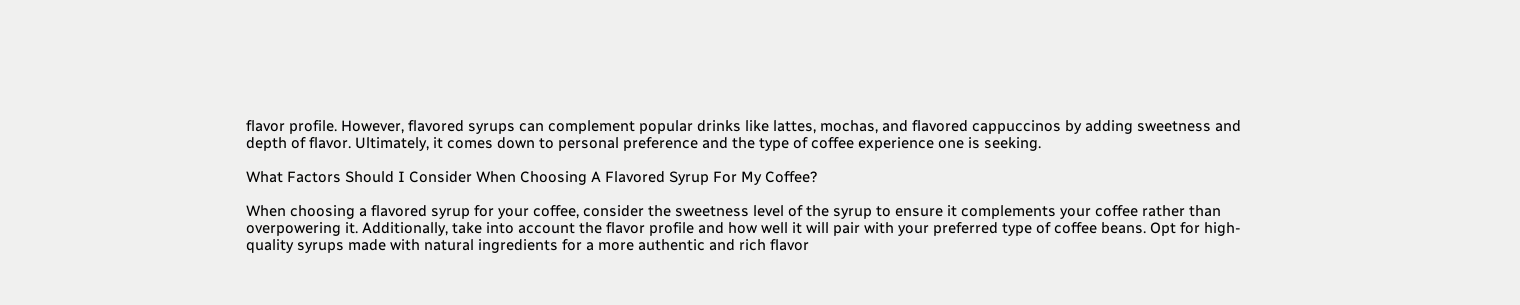flavor profile. However, flavored syrups can complement popular drinks like lattes, mochas, and flavored cappuccinos by adding sweetness and depth of flavor. Ultimately, it comes down to personal preference and the type of coffee experience one is seeking.

What Factors Should I Consider When Choosing A Flavored Syrup For My Coffee?

When choosing a flavored syrup for your coffee, consider the sweetness level of the syrup to ensure it complements your coffee rather than overpowering it. Additionally, take into account the flavor profile and how well it will pair with your preferred type of coffee beans. Opt for high-quality syrups made with natural ingredients for a more authentic and rich flavor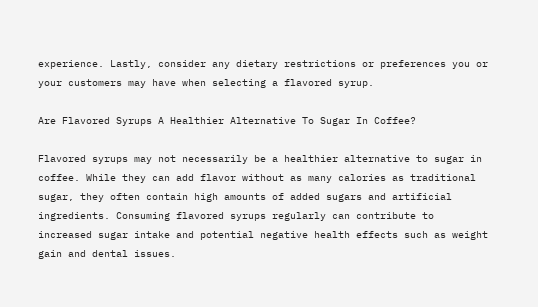experience. Lastly, consider any dietary restrictions or preferences you or your customers may have when selecting a flavored syrup.

Are Flavored Syrups A Healthier Alternative To Sugar In Coffee?

Flavored syrups may not necessarily be a healthier alternative to sugar in coffee. While they can add flavor without as many calories as traditional sugar, they often contain high amounts of added sugars and artificial ingredients. Consuming flavored syrups regularly can contribute to increased sugar intake and potential negative health effects such as weight gain and dental issues.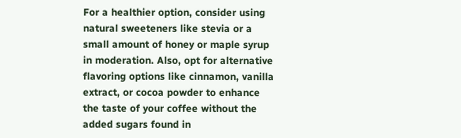For a healthier option, consider using natural sweeteners like stevia or a small amount of honey or maple syrup in moderation. Also, opt for alternative flavoring options like cinnamon, vanilla extract, or cocoa powder to enhance the taste of your coffee without the added sugars found in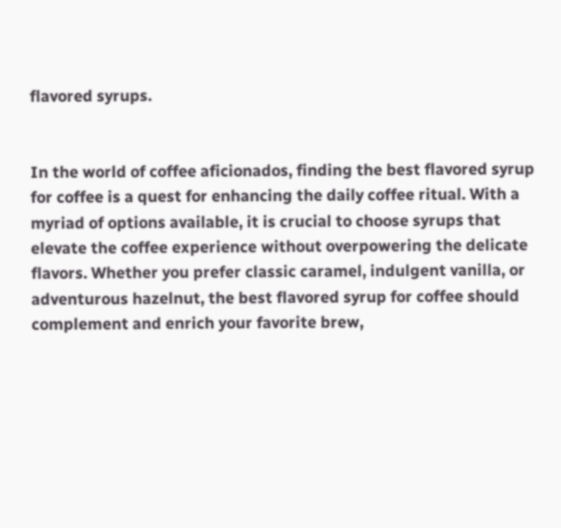flavored syrups.


In the world of coffee aficionados, finding the best flavored syrup for coffee is a quest for enhancing the daily coffee ritual. With a myriad of options available, it is crucial to choose syrups that elevate the coffee experience without overpowering the delicate flavors. Whether you prefer classic caramel, indulgent vanilla, or adventurous hazelnut, the best flavored syrup for coffee should complement and enrich your favorite brew,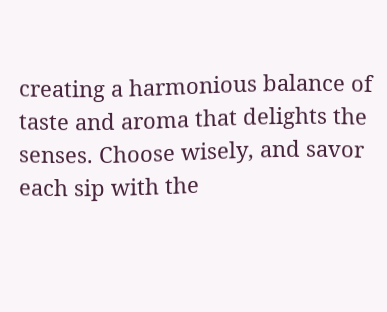creating a harmonious balance of taste and aroma that delights the senses. Choose wisely, and savor each sip with the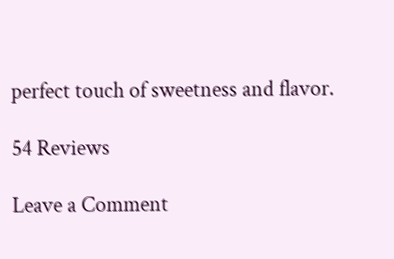perfect touch of sweetness and flavor.

54 Reviews

Leave a Comment